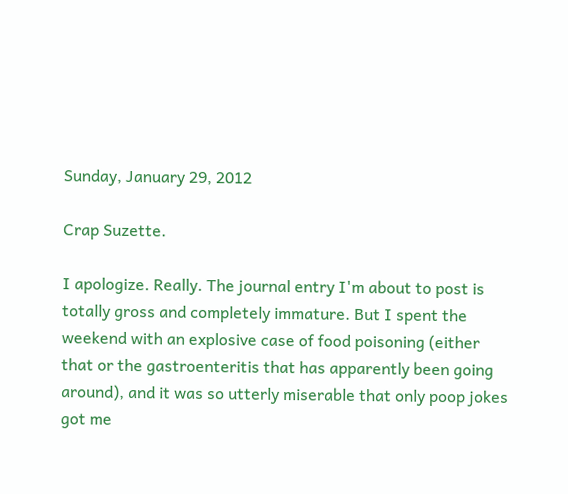Sunday, January 29, 2012

Crap Suzette.

I apologize. Really. The journal entry I'm about to post is totally gross and completely immature. But I spent the weekend with an explosive case of food poisoning (either that or the gastroenteritis that has apparently been going around), and it was so utterly miserable that only poop jokes got me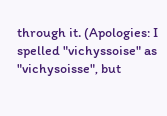through it. (Apologies: I spelled "vichyssoise" as "vichysoisse", but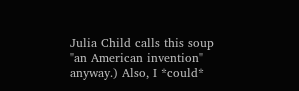Julia Child calls this soup "an American invention" anyway.) Also, I *could*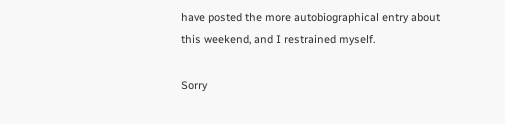have posted the more autobiographical entry about this weekend, and I restrained myself.

Sorry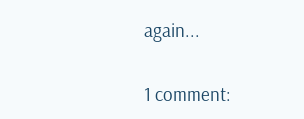again...

1 comment: